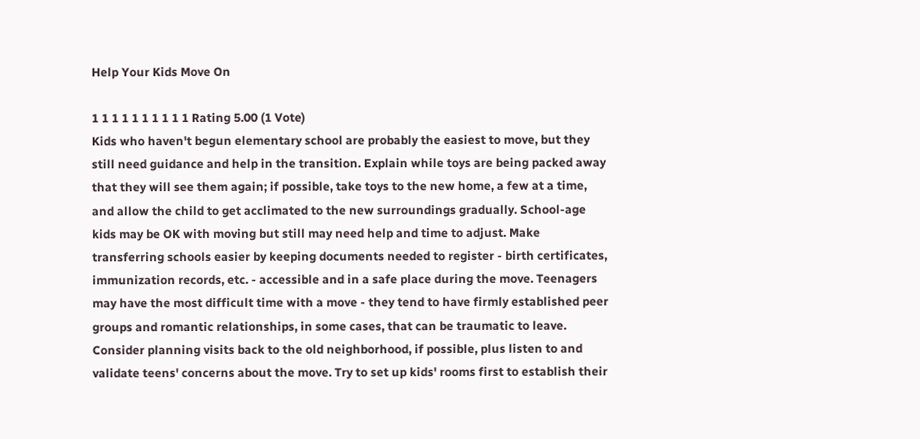Help Your Kids Move On

1 1 1 1 1 1 1 1 1 1 Rating 5.00 (1 Vote)
Kids who haven't begun elementary school are probably the easiest to move, but they still need guidance and help in the transition. Explain while toys are being packed away that they will see them again; if possible, take toys to the new home, a few at a time, and allow the child to get acclimated to the new surroundings gradually. School-age kids may be OK with moving but still may need help and time to adjust. Make transferring schools easier by keeping documents needed to register - birth certificates, immunization records, etc. - accessible and in a safe place during the move. Teenagers may have the most difficult time with a move - they tend to have firmly established peer groups and romantic relationships, in some cases, that can be traumatic to leave. Consider planning visits back to the old neighborhood, if possible, plus listen to and validate teens' concerns about the move. Try to set up kids' rooms first to establish their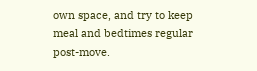own space, and try to keep meal and bedtimes regular post-move.